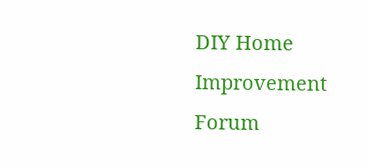DIY Home Improvement Forum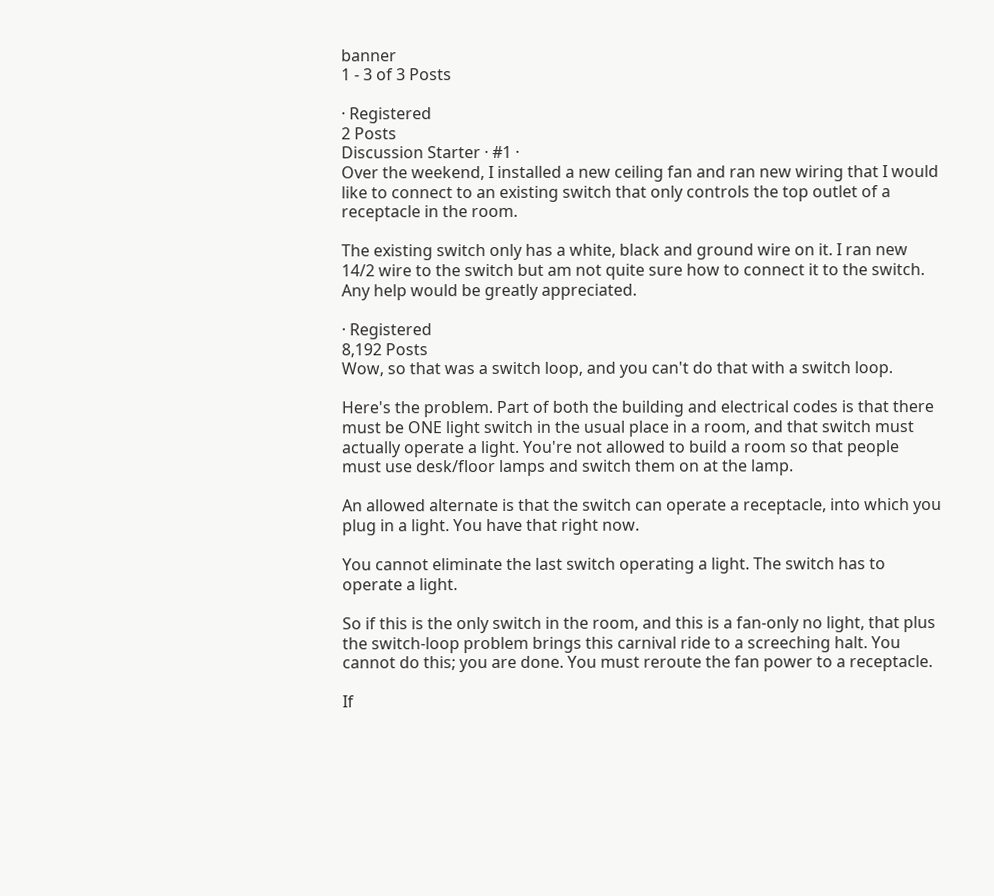banner
1 - 3 of 3 Posts

· Registered
2 Posts
Discussion Starter · #1 ·
Over the weekend, I installed a new ceiling fan and ran new wiring that I would like to connect to an existing switch that only controls the top outlet of a receptacle in the room.

The existing switch only has a white, black and ground wire on it. I ran new 14/2 wire to the switch but am not quite sure how to connect it to the switch. Any help would be greatly appreciated.

· Registered
8,192 Posts
Wow, so that was a switch loop, and you can't do that with a switch loop.

Here's the problem. Part of both the building and electrical codes is that there must be ONE light switch in the usual place in a room, and that switch must actually operate a light. You're not allowed to build a room so that people must use desk/floor lamps and switch them on at the lamp.

An allowed alternate is that the switch can operate a receptacle, into which you plug in a light. You have that right now.

You cannot eliminate the last switch operating a light. The switch has to operate a light.

So if this is the only switch in the room, and this is a fan-only no light, that plus the switch-loop problem brings this carnival ride to a screeching halt. You cannot do this; you are done. You must reroute the fan power to a receptacle.

If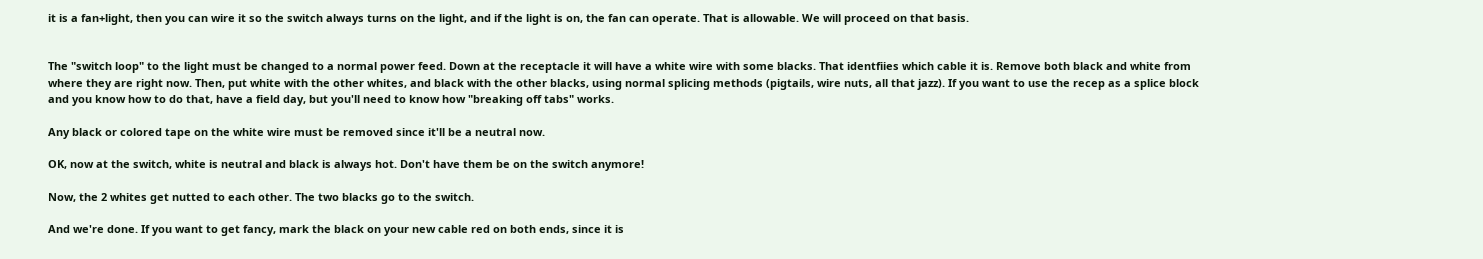it is a fan+light, then you can wire it so the switch always turns on the light, and if the light is on, the fan can operate. That is allowable. We will proceed on that basis.


The "switch loop" to the light must be changed to a normal power feed. Down at the receptacle it will have a white wire with some blacks. That identfiies which cable it is. Remove both black and white from where they are right now. Then, put white with the other whites, and black with the other blacks, using normal splicing methods (pigtails, wire nuts, all that jazz). If you want to use the recep as a splice block and you know how to do that, have a field day, but you'll need to know how "breaking off tabs" works.

Any black or colored tape on the white wire must be removed since it'll be a neutral now.

OK, now at the switch, white is neutral and black is always hot. Don't have them be on the switch anymore!

Now, the 2 whites get nutted to each other. The two blacks go to the switch.

And we're done. If you want to get fancy, mark the black on your new cable red on both ends, since it is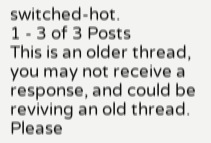switched-hot.
1 - 3 of 3 Posts
This is an older thread, you may not receive a response, and could be reviving an old thread. Please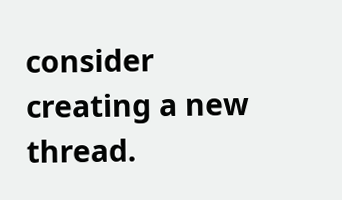consider creating a new thread.